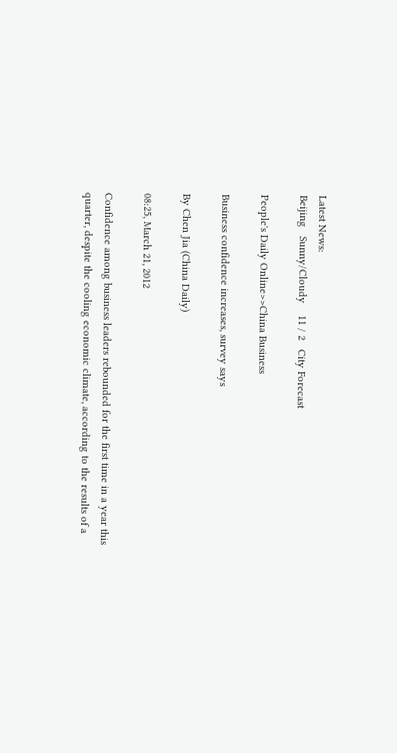Latest News:
Beijing   Sunny/Cloudy    11 / 2   City Forecast

People's Daily Online>>China Business

Business confidence increases, survey says

By Chen Jia (China Daily)

08:25, March 21, 2012

Confidence among business leaders rebounded for the first time in a year this quarter, despite the cooling economic climate, according to the results of a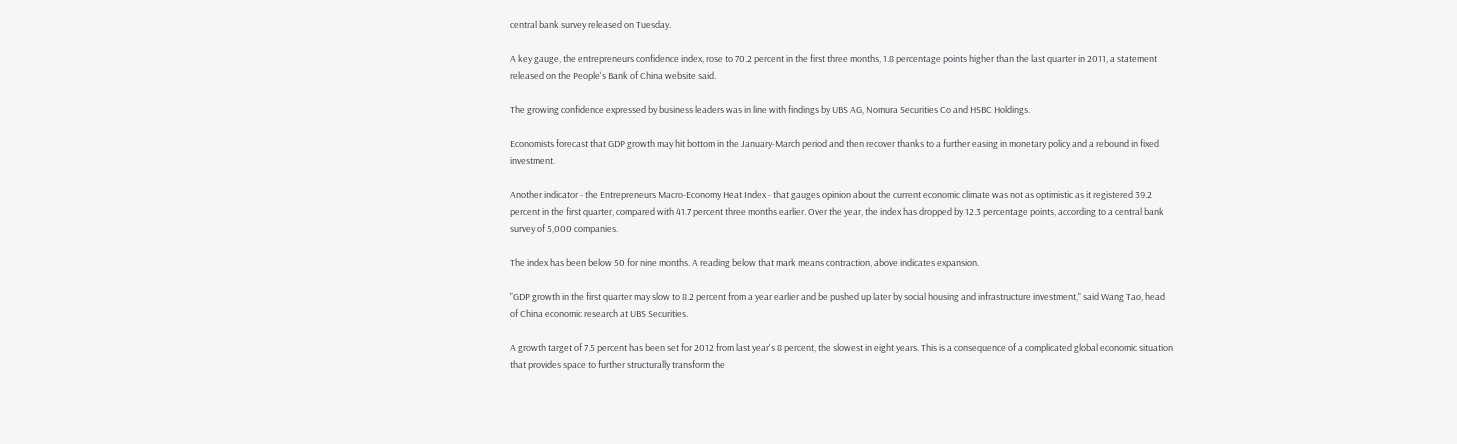central bank survey released on Tuesday.

A key gauge, the entrepreneurs confidence index, rose to 70.2 percent in the first three months, 1.8 percentage points higher than the last quarter in 2011, a statement released on the People's Bank of China website said.

The growing confidence expressed by business leaders was in line with findings by UBS AG, Nomura Securities Co and HSBC Holdings.

Economists forecast that GDP growth may hit bottom in the January-March period and then recover thanks to a further easing in monetary policy and a rebound in fixed investment.

Another indicator - the Entrepreneurs Macro-Economy Heat Index - that gauges opinion about the current economic climate was not as optimistic as it registered 39.2 percent in the first quarter, compared with 41.7 percent three months earlier. Over the year, the index has dropped by 12.3 percentage points, according to a central bank survey of 5,000 companies.

The index has been below 50 for nine months. A reading below that mark means contraction, above indicates expansion.

"GDP growth in the first quarter may slow to 8.2 percent from a year earlier and be pushed up later by social housing and infrastructure investment," said Wang Tao, head of China economic research at UBS Securities.

A growth target of 7.5 percent has been set for 2012 from last year's 8 percent, the slowest in eight years. This is a consequence of a complicated global economic situation that provides space to further structurally transform the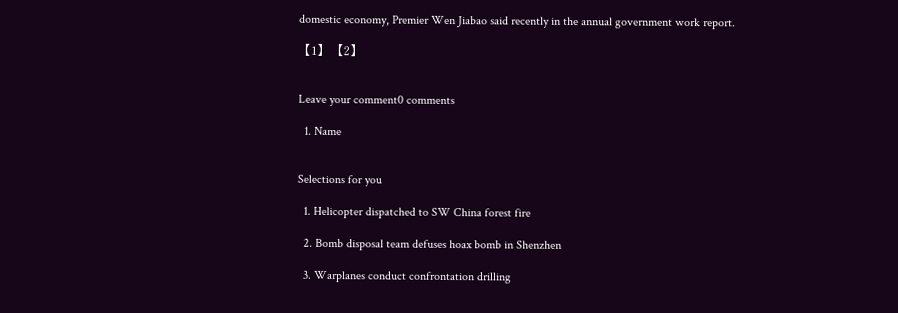domestic economy, Premier Wen Jiabao said recently in the annual government work report.

【1】 【2】


Leave your comment0 comments

  1. Name


Selections for you

  1. Helicopter dispatched to SW China forest fire

  2. Bomb disposal team defuses hoax bomb in Shenzhen

  3. Warplanes conduct confrontation drilling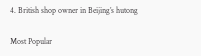4. British shop owner in Beijing’s hutong

Most Popular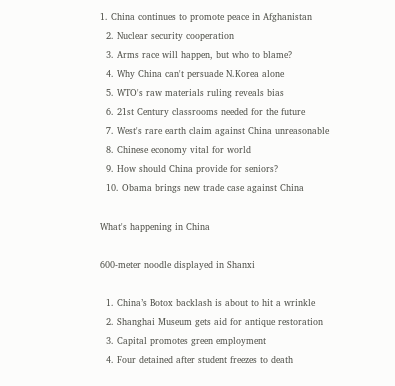1. China continues to promote peace in Afghanistan
  2. Nuclear security cooperation
  3. Arms race will happen, but who to blame?
  4. Why China can't persuade N.Korea alone
  5. WTO's raw materials ruling reveals bias
  6. 21st Century classrooms needed for the future
  7. West's rare earth claim against China unreasonable
  8. Chinese economy vital for world
  9. How should China provide for seniors?
  10. Obama brings new trade case against China

What's happening in China

600-meter noodle displayed in Shanxi

  1. China’s Botox backlash is about to hit a wrinkle
  2. Shanghai Museum gets aid for antique restoration
  3. Capital promotes green employment
  4. Four detained after student freezes to death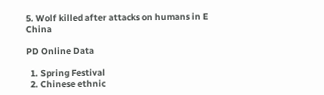5. Wolf killed after attacks on humans in E China

PD Online Data

  1. Spring Festival
  2. Chinese ethnic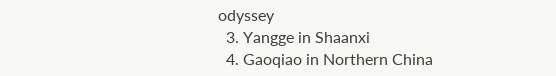odyssey
  3. Yangge in Shaanxi
  4. Gaoqiao in Northern China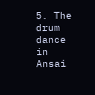5. The drum dance in Ansai